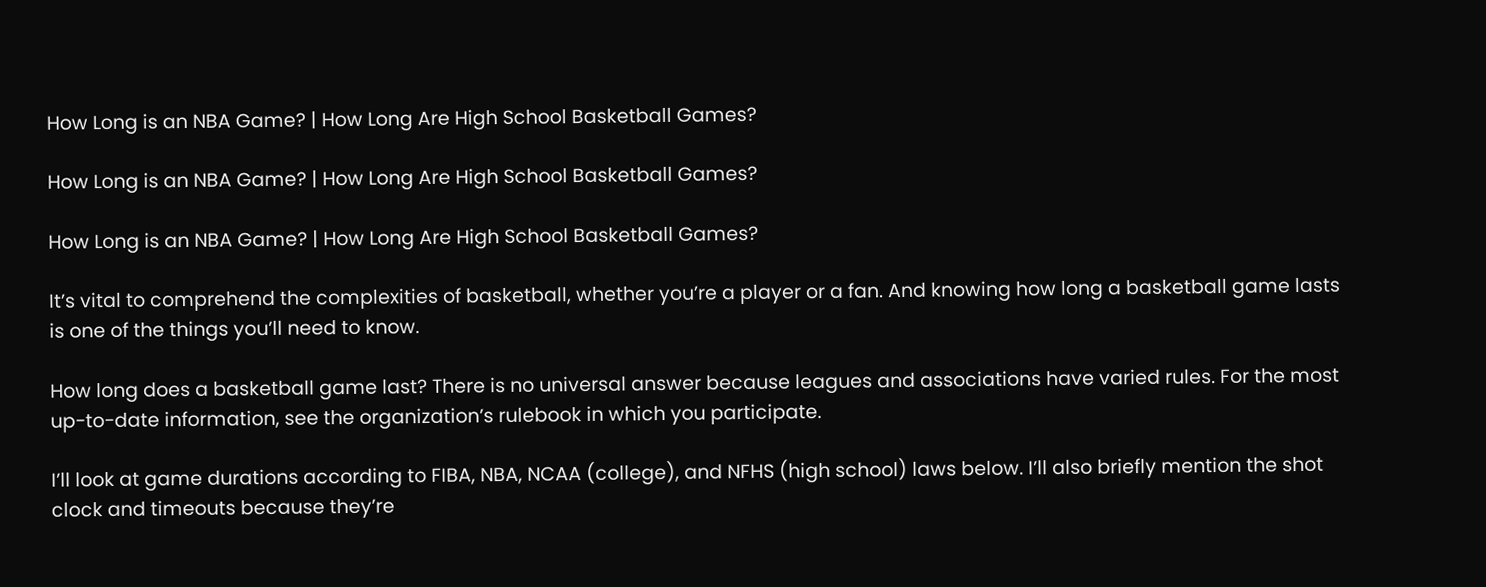How Long is an NBA Game? | How Long Are High School Basketball Games?

How Long is an NBA Game? | How Long Are High School Basketball Games?

How Long is an NBA Game? | How Long Are High School Basketball Games?

It’s vital to comprehend the complexities of basketball, whether you’re a player or a fan. And knowing how long a basketball game lasts is one of the things you’ll need to know.

How long does a basketball game last? There is no universal answer because leagues and associations have varied rules. For the most up-to-date information, see the organization’s rulebook in which you participate.

I’ll look at game durations according to FIBA, NBA, NCAA (college), and NFHS (high school) laws below. I’ll also briefly mention the shot clock and timeouts because they’re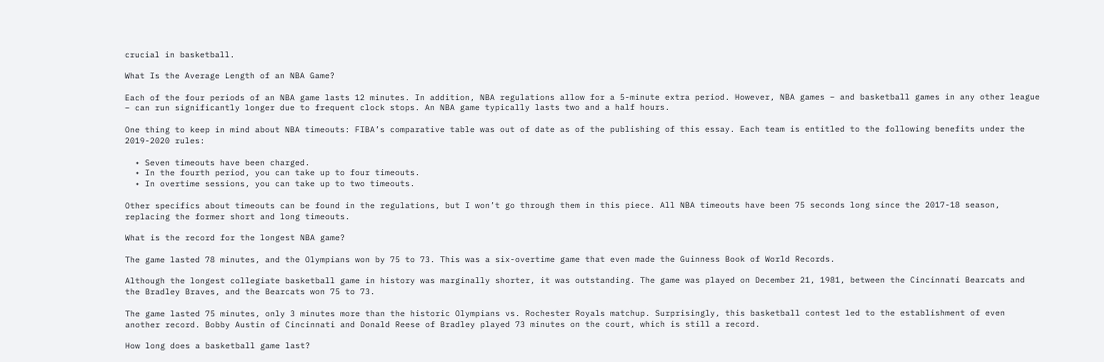crucial in basketball.

What Is the Average Length of an NBA Game?

Each of the four periods of an NBA game lasts 12 minutes. In addition, NBA regulations allow for a 5-minute extra period. However, NBA games – and basketball games in any other league – can run significantly longer due to frequent clock stops. An NBA game typically lasts two and a half hours.

One thing to keep in mind about NBA timeouts: FIBA’s comparative table was out of date as of the publishing of this essay. Each team is entitled to the following benefits under the 2019-2020 rules:

  • Seven timeouts have been charged.
  • In the fourth period, you can take up to four timeouts.
  • In overtime sessions, you can take up to two timeouts.

Other specifics about timeouts can be found in the regulations, but I won’t go through them in this piece. All NBA timeouts have been 75 seconds long since the 2017-18 season, replacing the former short and long timeouts.

What is the record for the longest NBA game?

The game lasted 78 minutes, and the Olympians won by 75 to 73. This was a six-overtime game that even made the Guinness Book of World Records.

Although the longest collegiate basketball game in history was marginally shorter, it was outstanding. The game was played on December 21, 1981, between the Cincinnati Bearcats and the Bradley Braves, and the Bearcats won 75 to 73.

The game lasted 75 minutes, only 3 minutes more than the historic Olympians vs. Rochester Royals matchup. Surprisingly, this basketball contest led to the establishment of even another record. Bobby Austin of Cincinnati and Donald Reese of Bradley played 73 minutes on the court, which is still a record.

How long does a basketball game last?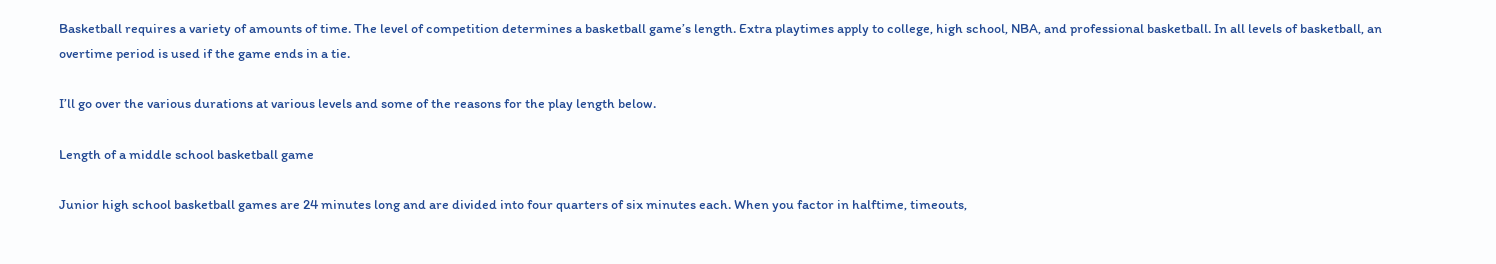Basketball requires a variety of amounts of time. The level of competition determines a basketball game’s length. Extra playtimes apply to college, high school, NBA, and professional basketball. In all levels of basketball, an overtime period is used if the game ends in a tie.

I’ll go over the various durations at various levels and some of the reasons for the play length below.

Length of a middle school basketball game

Junior high school basketball games are 24 minutes long and are divided into four quarters of six minutes each. When you factor in halftime, timeouts,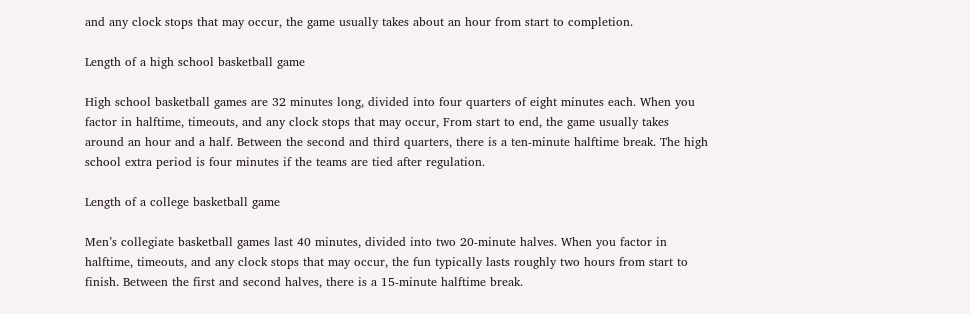and any clock stops that may occur, the game usually takes about an hour from start to completion.

Length of a high school basketball game

High school basketball games are 32 minutes long, divided into four quarters of eight minutes each. When you factor in halftime, timeouts, and any clock stops that may occur, From start to end, the game usually takes around an hour and a half. Between the second and third quarters, there is a ten-minute halftime break. The high school extra period is four minutes if the teams are tied after regulation.

Length of a college basketball game

Men’s collegiate basketball games last 40 minutes, divided into two 20-minute halves. When you factor in halftime, timeouts, and any clock stops that may occur, the fun typically lasts roughly two hours from start to finish. Between the first and second halves, there is a 15-minute halftime break.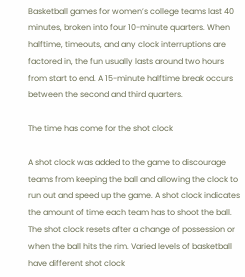Basketball games for women’s college teams last 40 minutes, broken into four 10-minute quarters. When halftime, timeouts, and any clock interruptions are factored in, the fun usually lasts around two hours from start to end. A 15-minute halftime break occurs between the second and third quarters.

The time has come for the shot clock

A shot clock was added to the game to discourage teams from keeping the ball and allowing the clock to run out and speed up the game. A shot clock indicates the amount of time each team has to shoot the ball. The shot clock resets after a change of possession or when the ball hits the rim. Varied levels of basketball have different shot clock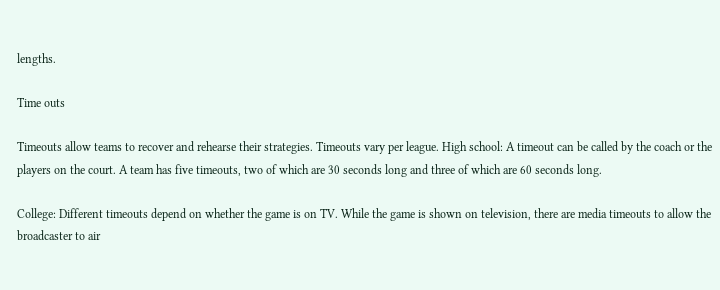lengths.

Time outs

Timeouts allow teams to recover and rehearse their strategies. Timeouts vary per league. High school: A timeout can be called by the coach or the players on the court. A team has five timeouts, two of which are 30 seconds long and three of which are 60 seconds long.

College: Different timeouts depend on whether the game is on TV. While the game is shown on television, there are media timeouts to allow the broadcaster to air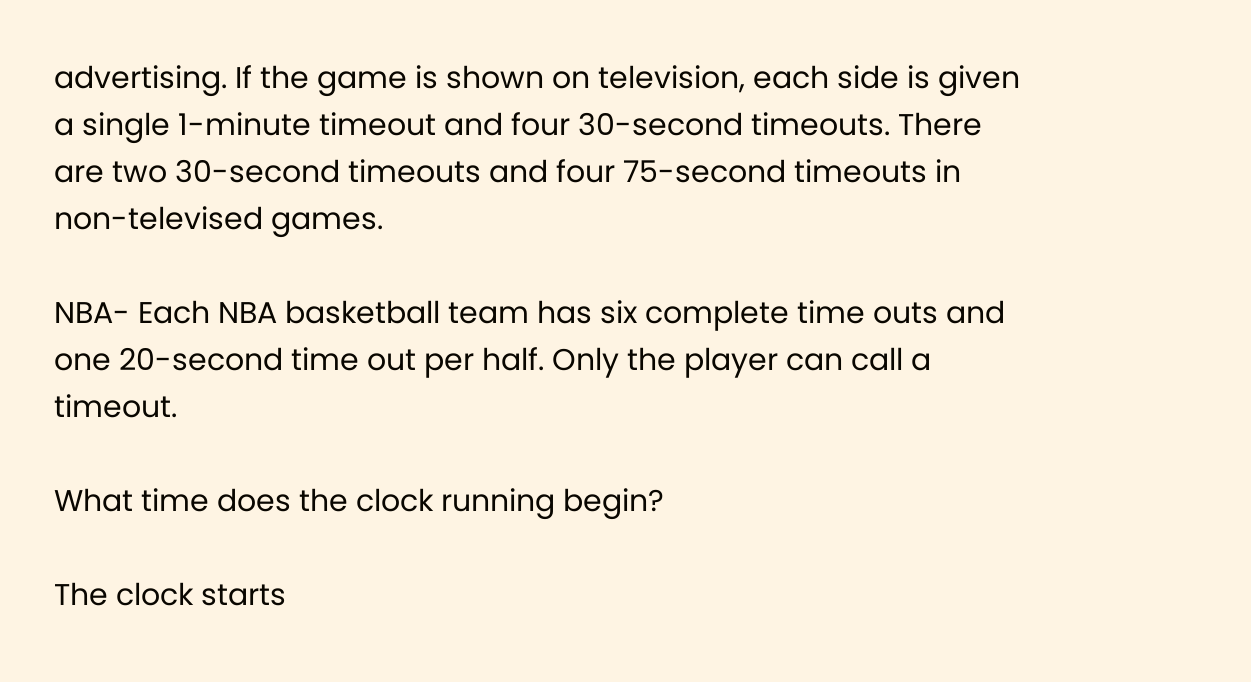advertising. If the game is shown on television, each side is given a single 1-minute timeout and four 30-second timeouts. There are two 30-second timeouts and four 75-second timeouts in non-televised games.

NBA- Each NBA basketball team has six complete time outs and one 20-second time out per half. Only the player can call a timeout.

What time does the clock running begin?

The clock starts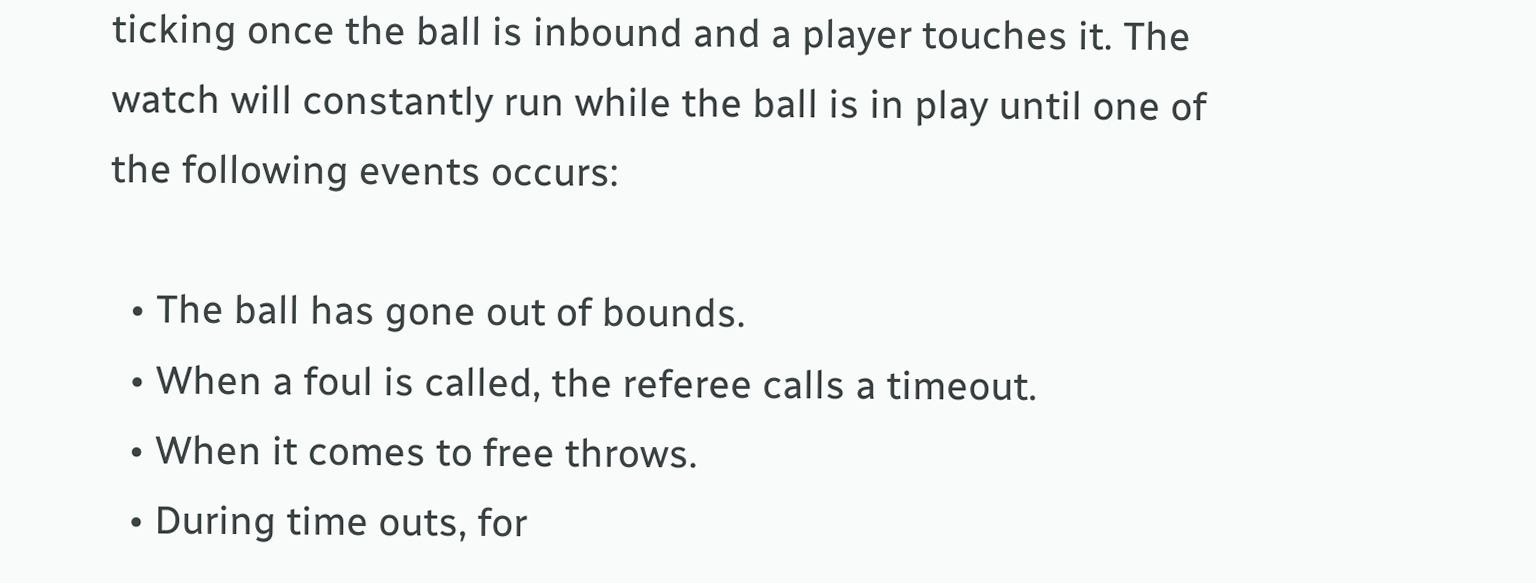ticking once the ball is inbound and a player touches it. The watch will constantly run while the ball is in play until one of the following events occurs:

  • The ball has gone out of bounds.
  • When a foul is called, the referee calls a timeout.
  • When it comes to free throws.
  • During time outs, for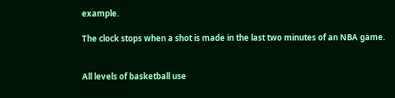example.

The clock stops when a shot is made in the last two minutes of an NBA game.


All levels of basketball use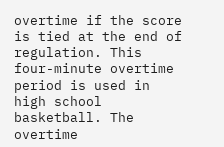overtime if the score is tied at the end of regulation. This four-minute overtime period is used in high school basketball. The overtime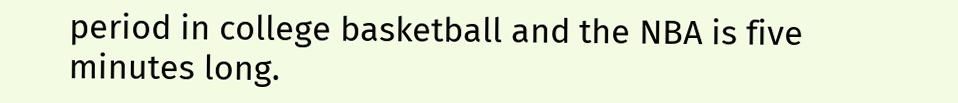period in college basketball and the NBA is five minutes long.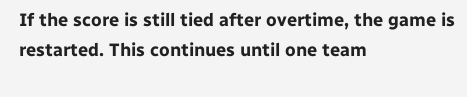If the score is still tied after overtime, the game is restarted. This continues until one team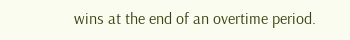wins at the end of an overtime period.